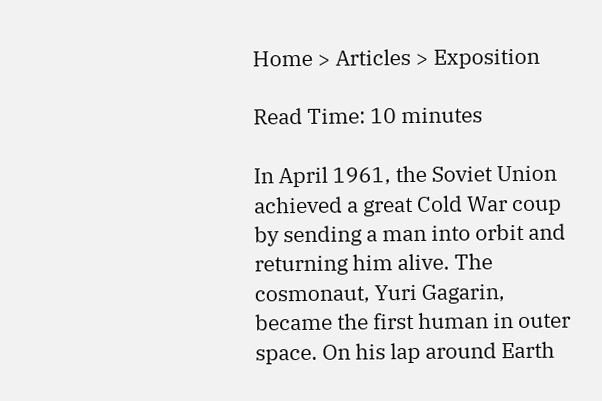Home > Articles > Exposition

Read Time: 10 minutes

In April 1961, the Soviet Union achieved a great Cold War coup by sending a man into orbit and returning him alive. The cosmonaut, Yuri Gagarin, became the first human in outer space. On his lap around Earth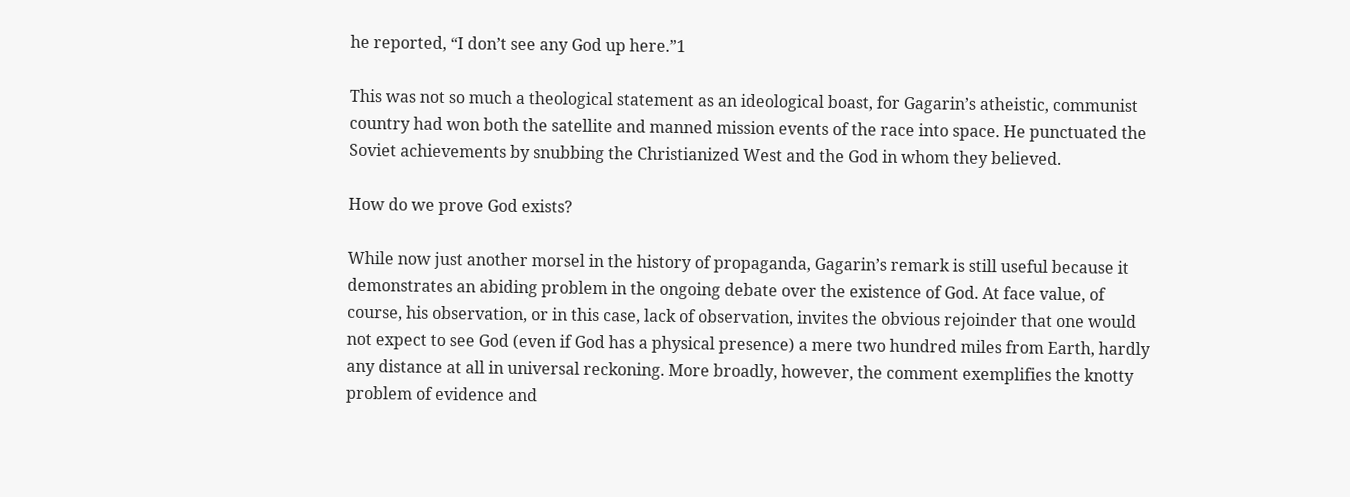he reported, “I don’t see any God up here.”1

This was not so much a theological statement as an ideological boast, for Gagarin’s atheistic, communist country had won both the satellite and manned mission events of the race into space. He punctuated the Soviet achievements by snubbing the Christianized West and the God in whom they believed.

How do we prove God exists?

While now just another morsel in the history of propaganda, Gagarin’s remark is still useful because it demonstrates an abiding problem in the ongoing debate over the existence of God. At face value, of course, his observation, or in this case, lack of observation, invites the obvious rejoinder that one would not expect to see God (even if God has a physical presence) a mere two hundred miles from Earth, hardly any distance at all in universal reckoning. More broadly, however, the comment exemplifies the knotty problem of evidence and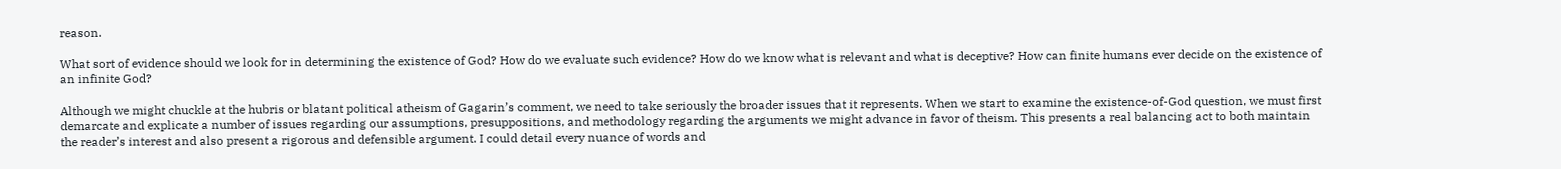reason.

What sort of evidence should we look for in determining the existence of God? How do we evaluate such evidence? How do we know what is relevant and what is deceptive? How can finite humans ever decide on the existence of an infinite God?

Although we might chuckle at the hubris or blatant political atheism of Gagarin’s comment, we need to take seriously the broader issues that it represents. When we start to examine the existence-of-God question, we must first demarcate and explicate a number of issues regarding our assumptions, presuppositions, and methodology regarding the arguments we might advance in favor of theism. This presents a real balancing act to both maintain the reader’s interest and also present a rigorous and defensible argument. I could detail every nuance of words and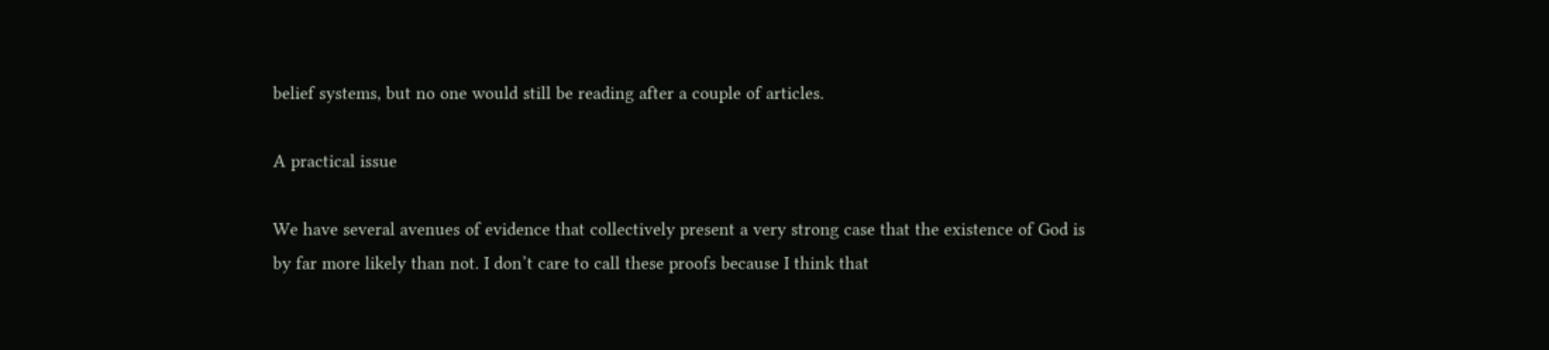belief systems, but no one would still be reading after a couple of articles.

A practical issue

We have several avenues of evidence that collectively present a very strong case that the existence of God is by far more likely than not. I don’t care to call these proofs because I think that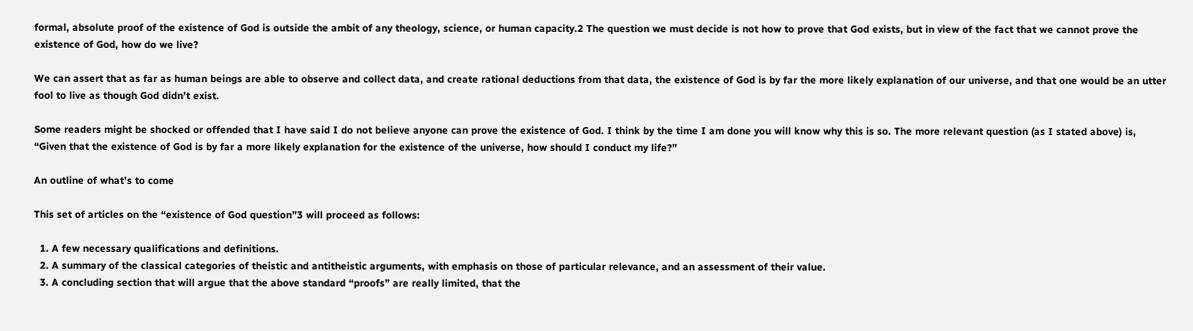formal, absolute proof of the existence of God is outside the ambit of any theology, science, or human capacity.2 The question we must decide is not how to prove that God exists, but in view of the fact that we cannot prove the existence of God, how do we live?

We can assert that as far as human beings are able to observe and collect data, and create rational deductions from that data, the existence of God is by far the more likely explanation of our universe, and that one would be an utter fool to live as though God didn’t exist.

Some readers might be shocked or offended that I have said I do not believe anyone can prove the existence of God. I think by the time I am done you will know why this is so. The more relevant question (as I stated above) is, “Given that the existence of God is by far a more likely explanation for the existence of the universe, how should I conduct my life?”

An outline of what’s to come

This set of articles on the “existence of God question”3 will proceed as follows:

  1. A few necessary qualifications and definitions.
  2. A summary of the classical categories of theistic and antitheistic arguments, with emphasis on those of particular relevance, and an assessment of their value.
  3. A concluding section that will argue that the above standard “proofs” are really limited, that the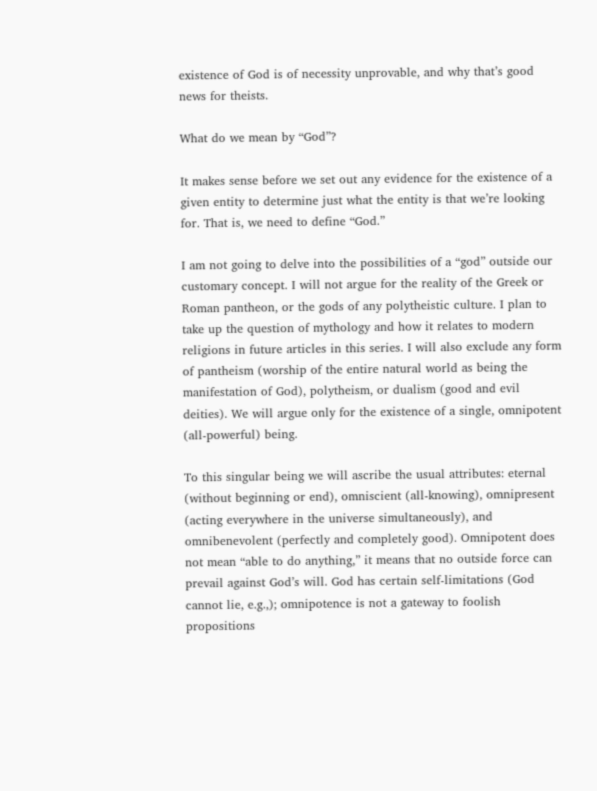existence of God is of necessity unprovable, and why that’s good news for theists.

What do we mean by “God”?

It makes sense before we set out any evidence for the existence of a given entity to determine just what the entity is that we’re looking for. That is, we need to define “God.”

I am not going to delve into the possibilities of a “god” outside our customary concept. I will not argue for the reality of the Greek or Roman pantheon, or the gods of any polytheistic culture. I plan to take up the question of mythology and how it relates to modern religions in future articles in this series. I will also exclude any form of pantheism (worship of the entire natural world as being the manifestation of God), polytheism, or dualism (good and evil deities). We will argue only for the existence of a single, omnipotent (all-powerful) being.

To this singular being we will ascribe the usual attributes: eternal (without beginning or end), omniscient (all-knowing), omnipresent (acting everywhere in the universe simultaneously), and omnibenevolent (perfectly and completely good). Omnipotent does not mean “able to do anything,” it means that no outside force can prevail against God’s will. God has certain self-limitations (God cannot lie, e.g.,); omnipotence is not a gateway to foolish propositions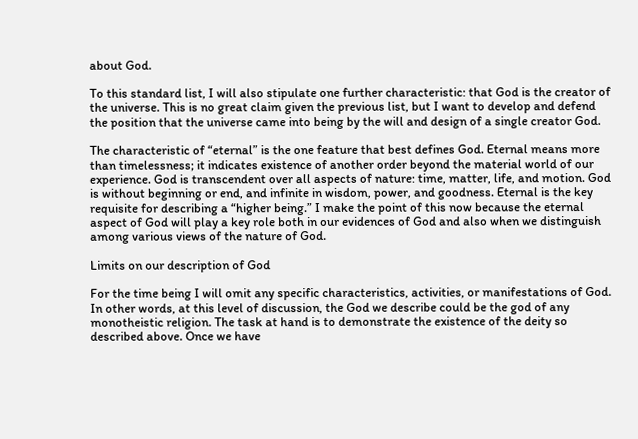about God.

To this standard list, I will also stipulate one further characteristic: that God is the creator of the universe. This is no great claim given the previous list, but I want to develop and defend the position that the universe came into being by the will and design of a single creator God.

The characteristic of “eternal” is the one feature that best defines God. Eternal means more than timelessness; it indicates existence of another order beyond the material world of our experience. God is transcendent over all aspects of nature: time, matter, life, and motion. God is without beginning or end, and infinite in wisdom, power, and goodness. Eternal is the key requisite for describing a “higher being.” I make the point of this now because the eternal aspect of God will play a key role both in our evidences of God and also when we distinguish among various views of the nature of God.

Limits on our description of God

For the time being I will omit any specific characteristics, activities, or manifestations of God. In other words, at this level of discussion, the God we describe could be the god of any monotheistic religion. The task at hand is to demonstrate the existence of the deity so described above. Once we have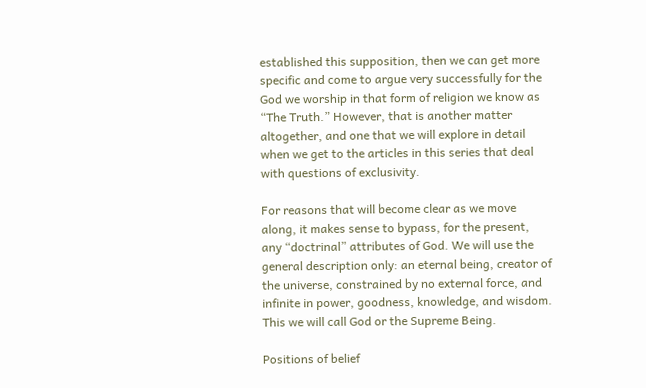established this supposition, then we can get more specific and come to argue very successfully for the God we worship in that form of religion we know as “The Truth.” However, that is another matter altogether, and one that we will explore in detail when we get to the articles in this series that deal with questions of exclusivity.

For reasons that will become clear as we move along, it makes sense to bypass, for the present, any “doctrinal” attributes of God. We will use the general description only: an eternal being, creator of the universe, constrained by no external force, and infinite in power, goodness, knowledge, and wisdom. This we will call God or the Supreme Being.

Positions of belief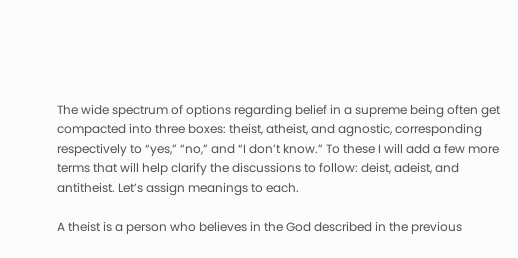The wide spectrum of options regarding belief in a supreme being often get compacted into three boxes: theist, atheist, and agnostic, corresponding respectively to “yes,” “no,” and “I don’t know.” To these I will add a few more terms that will help clarify the discussions to follow: deist, adeist, and antitheist. Let’s assign meanings to each.

A theist is a person who believes in the God described in the previous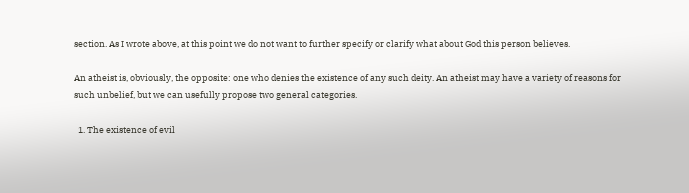section. As I wrote above, at this point we do not want to further specify or clarify what about God this person believes.

An atheist is, obviously, the opposite: one who denies the existence of any such deity. An atheist may have a variety of reasons for such unbelief, but we can usefully propose two general categories.

  1. The existence of evil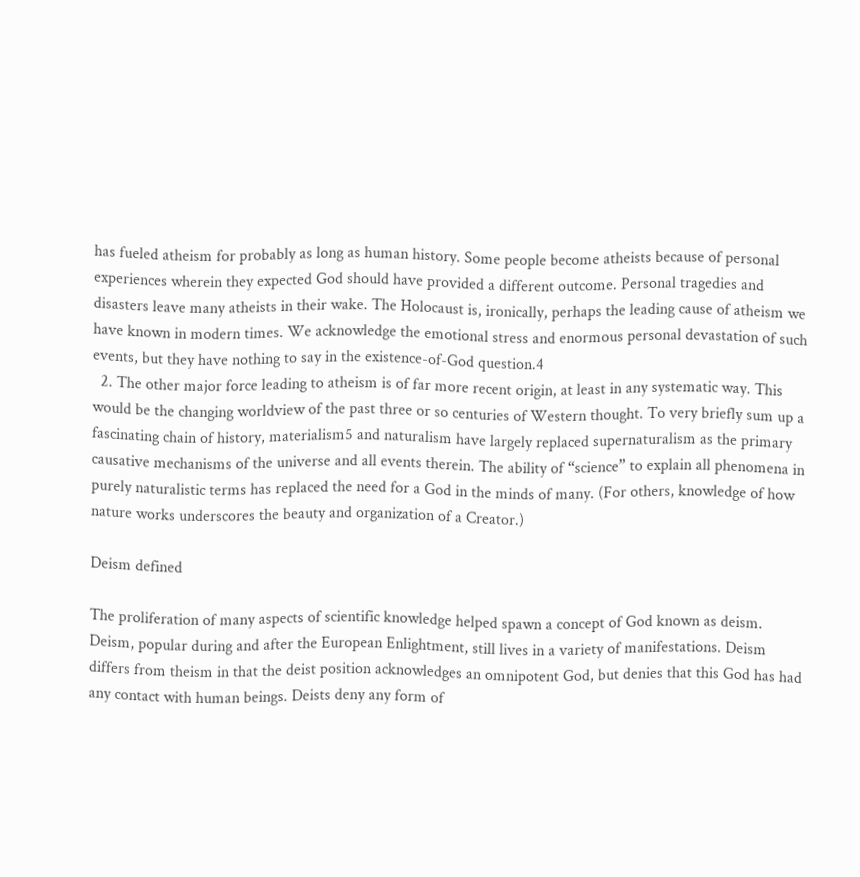has fueled atheism for probably as long as human history. Some people become atheists because of personal experiences wherein they expected God should have provided a different outcome. Personal tragedies and disasters leave many atheists in their wake. The Holocaust is, ironically, perhaps the leading cause of atheism we have known in modern times. We acknowledge the emotional stress and enormous personal devastation of such events, but they have nothing to say in the existence-of-God question.4
  2. The other major force leading to atheism is of far more recent origin, at least in any systematic way. This would be the changing worldview of the past three or so centuries of Western thought. To very briefly sum up a fascinating chain of history, materialism5 and naturalism have largely replaced supernaturalism as the primary causative mechanisms of the universe and all events therein. The ability of “science” to explain all phenomena in purely naturalistic terms has replaced the need for a God in the minds of many. (For others, knowledge of how nature works underscores the beauty and organization of a Creator.)

Deism defined

The proliferation of many aspects of scientific knowledge helped spawn a concept of God known as deism. Deism, popular during and after the European Enlightment, still lives in a variety of manifestations. Deism differs from theism in that the deist position acknowledges an omnipotent God, but denies that this God has had any contact with human beings. Deists deny any form of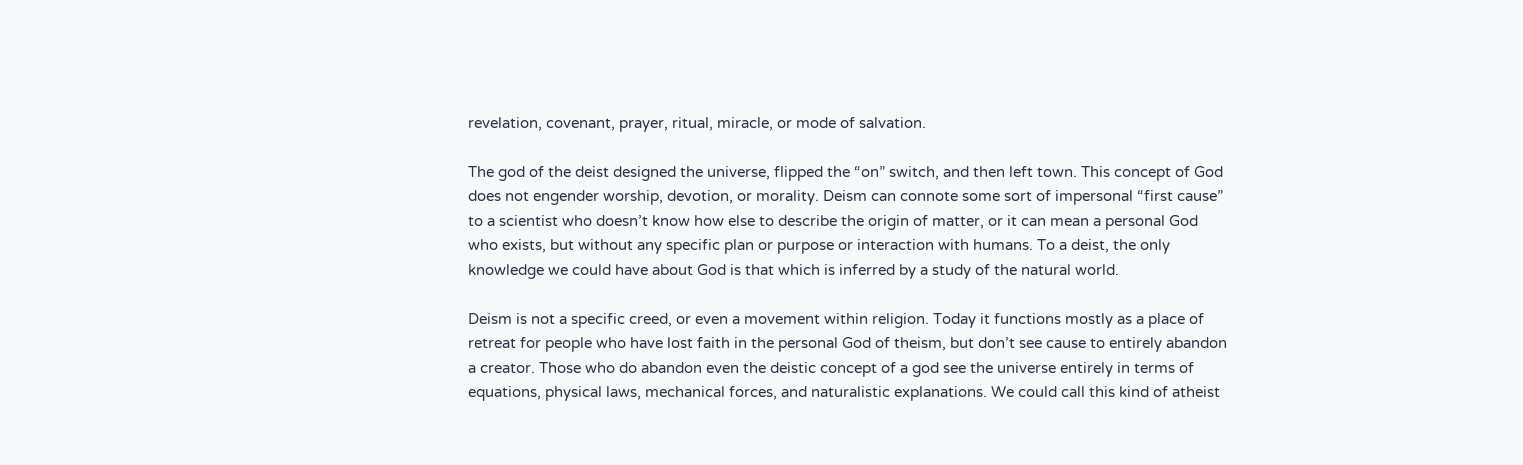revelation, covenant, prayer, ritual, miracle, or mode of salvation.

The god of the deist designed the universe, flipped the “on” switch, and then left town. This concept of God does not engender worship, devotion, or morality. Deism can connote some sort of impersonal “first cause” to a scientist who doesn’t know how else to describe the origin of matter, or it can mean a personal God who exists, but without any specific plan or purpose or interaction with humans. To a deist, the only knowledge we could have about God is that which is inferred by a study of the natural world.

Deism is not a specific creed, or even a movement within religion. Today it functions mostly as a place of retreat for people who have lost faith in the personal God of theism, but don’t see cause to entirely abandon a creator. Those who do abandon even the deistic concept of a god see the universe entirely in terms of equations, physical laws, mechanical forces, and naturalistic explanations. We could call this kind of atheist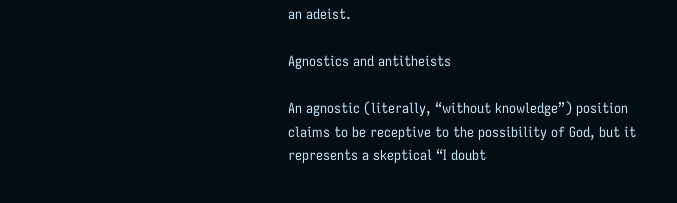an adeist.

Agnostics and antitheists

An agnostic (literally, “without knowledge”) position claims to be receptive to the possibility of God, but it represents a skeptical “I doubt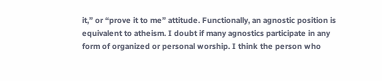it,” or “prove it to me” attitude. Functionally, an agnostic position is equivalent to atheism. I doubt if many agnostics participate in any form of organized or personal worship. I think the person who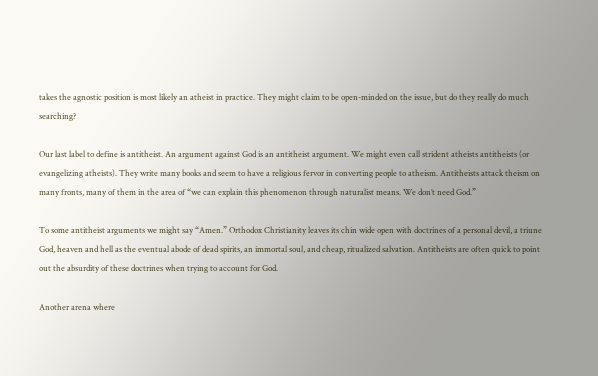takes the agnostic position is most likely an atheist in practice. They might claim to be open-minded on the issue, but do they really do much searching?

Our last label to define is antitheist. An argument against God is an antitheist argument. We might even call strident atheists antitheists (or evangelizing atheists). They write many books and seem to have a religious fervor in converting people to atheism. Antitheists attack theism on many fronts, many of them in the area of “we can explain this phenomenon through naturalist means. We don’t need God.”

To some antitheist arguments we might say “Amen.” Orthodox Christianity leaves its chin wide open with doctrines of a personal devil, a triune God, heaven and hell as the eventual abode of dead spirits, an immortal soul, and cheap, ritualized salvation. Antitheists are often quick to point out the absurdity of these doctrines when trying to account for God.

Another arena where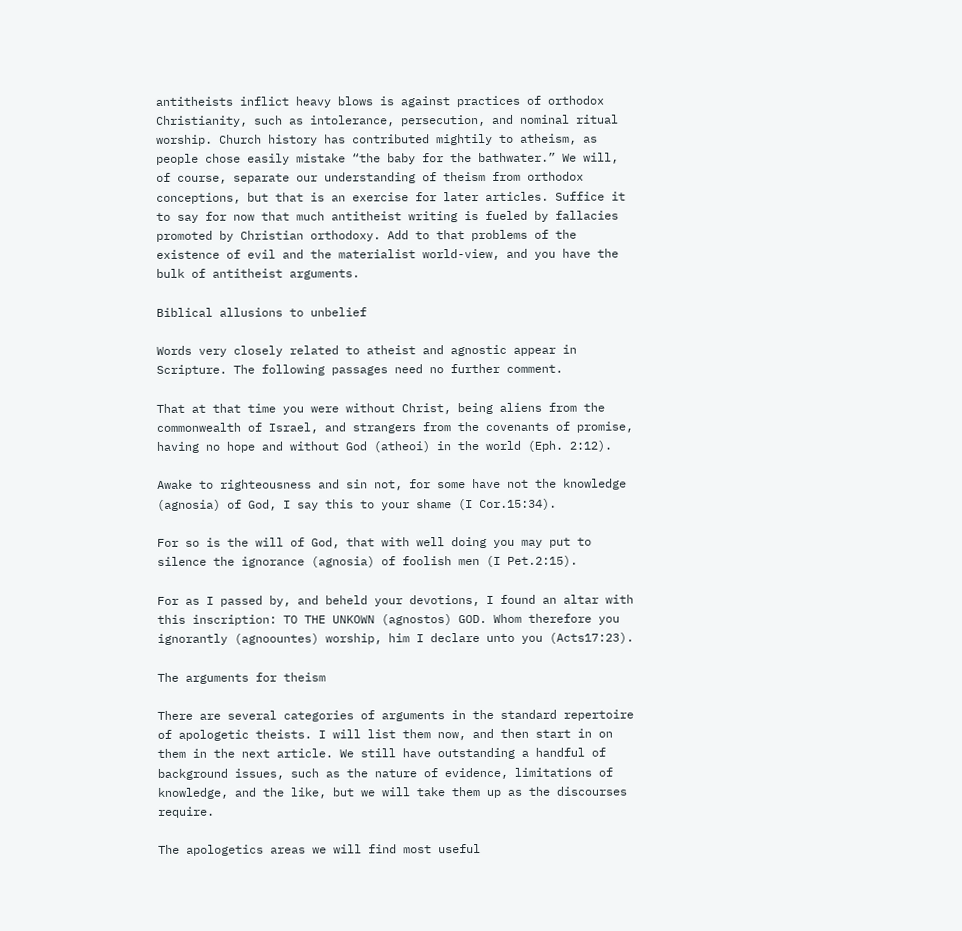antitheists inflict heavy blows is against practices of orthodox Christianity, such as intolerance, persecution, and nominal ritual worship. Church history has contributed mightily to atheism, as people chose easily mistake “the baby for the bathwater.” We will, of course, separate our understanding of theism from orthodox conceptions, but that is an exercise for later articles. Suffice it to say for now that much antitheist writing is fueled by fallacies promoted by Christian orthodoxy. Add to that problems of the existence of evil and the materialist world-view, and you have the bulk of antitheist arguments.

Biblical allusions to unbelief

Words very closely related to atheist and agnostic appear in Scripture. The following passages need no further comment.

That at that time you were without Christ, being aliens from the commonwealth of Israel, and strangers from the covenants of promise, having no hope and without God (atheoi) in the world (Eph. 2:12).

Awake to righteousness and sin not, for some have not the knowledge (agnosia) of God, I say this to your shame (I Cor.15:34).

For so is the will of God, that with well doing you may put to silence the ignorance (agnosia) of foolish men (I Pet.2:15).

For as I passed by, and beheld your devotions, I found an altar with this inscription: TO THE UNKOWN (agnostos) GOD. Whom therefore you ignorantly (agnoountes) worship, him I declare unto you (Acts17:23).

The arguments for theism

There are several categories of arguments in the standard repertoire of apologetic theists. I will list them now, and then start in on them in the next article. We still have outstanding a handful of background issues, such as the nature of evidence, limitations of knowledge, and the like, but we will take them up as the discourses require.

The apologetics areas we will find most useful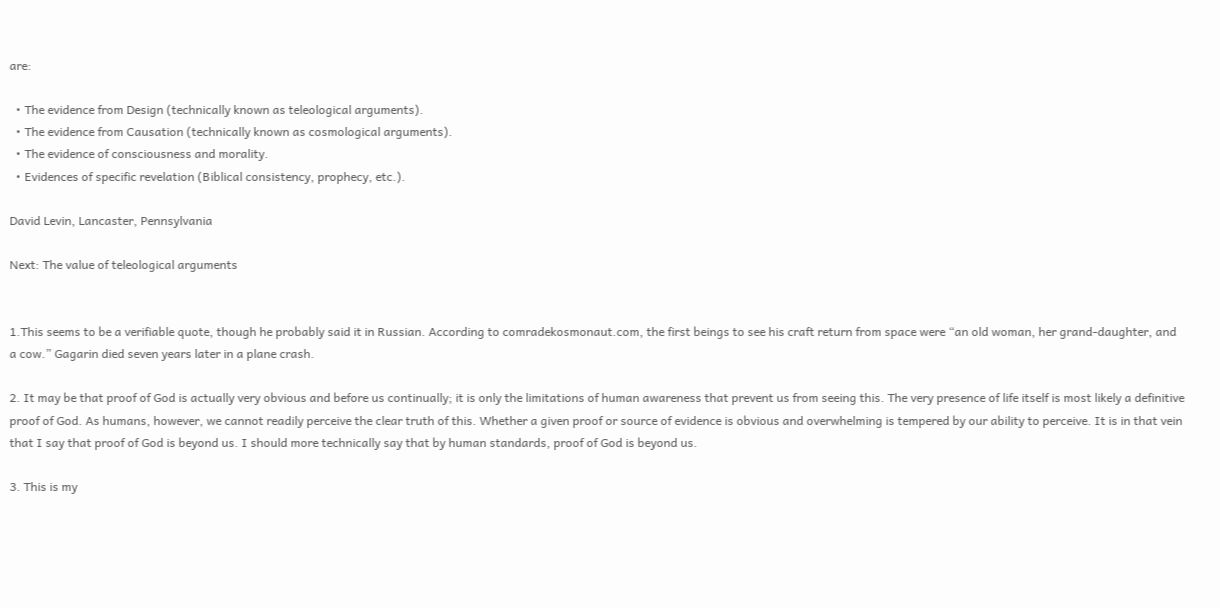are:

  • The evidence from Design (technically known as teleological arguments).
  • The evidence from Causation (technically known as cosmological arguments).
  • The evidence of consciousness and morality.
  • Evidences of specific revelation (Biblical consistency, prophecy, etc.).

David Levin, Lancaster, Pennsylvania

Next: The value of teleological arguments


1.This seems to be a verifiable quote, though he probably said it in Russian. According to comradekosmonaut.com, the first beings to see his craft return from space were “an old woman, her grand-daughter, and a cow.” Gagarin died seven years later in a plane crash.

2. It may be that proof of God is actually very obvious and before us continually; it is only the limitations of human awareness that prevent us from seeing this. The very presence of life itself is most likely a definitive proof of God. As humans, however, we cannot readily perceive the clear truth of this. Whether a given proof or source of evidence is obvious and overwhelming is tempered by our ability to perceive. It is in that vein that I say that proof of God is beyond us. I should more technically say that by human standards, proof of God is beyond us.

3. This is my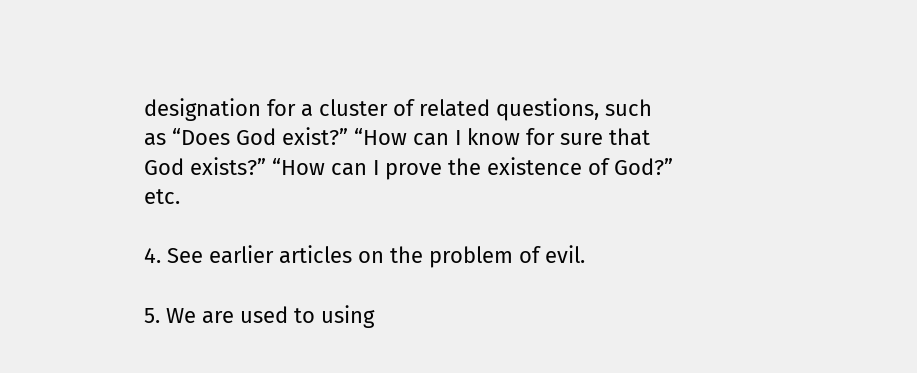designation for a cluster of related questions, such as “Does God exist?” “How can I know for sure that God exists?” “How can I prove the existence of God?” etc.

4. See earlier articles on the problem of evil.

5. We are used to using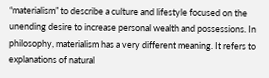“materialism” to describe a culture and lifestyle focused on the unending desire to increase personal wealth and possessions. In philosophy, materialism has a very different meaning. It refers to explanations of natural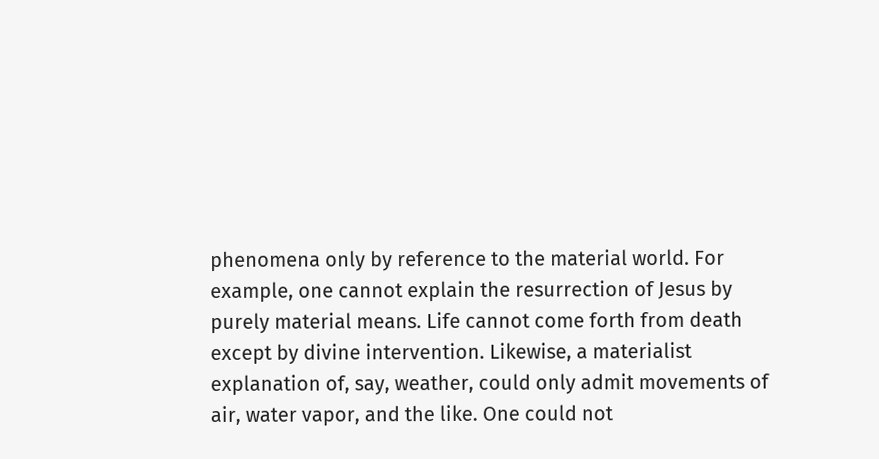phenomena only by reference to the material world. For example, one cannot explain the resurrection of Jesus by purely material means. Life cannot come forth from death except by divine intervention. Likewise, a materialist explanation of, say, weather, could only admit movements of air, water vapor, and the like. One could not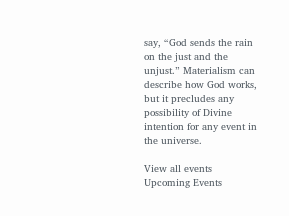say, “God sends the rain on the just and the unjust.” Materialism can describe how God works, but it precludes any possibility of Divine intention for any event in the universe.

View all events
Upcoming Events